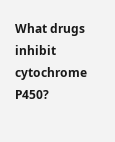What drugs inhibit cytochrome P450?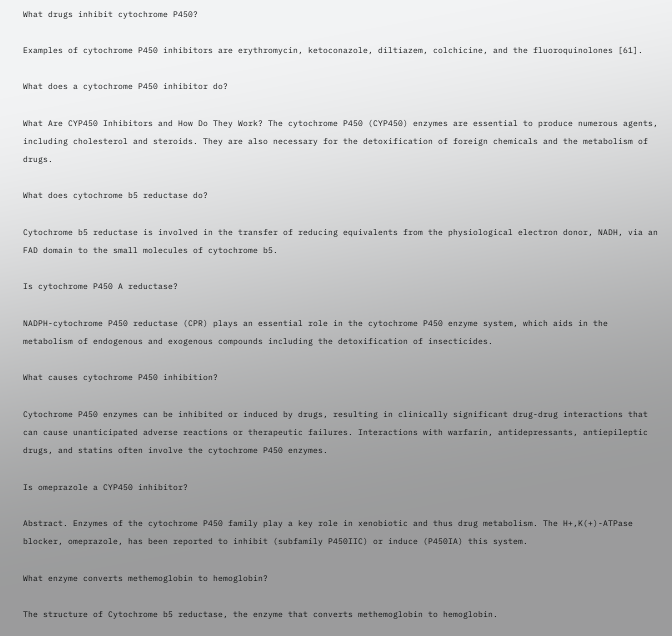What drugs inhibit cytochrome P450?

Examples of cytochrome P450 inhibitors are erythromycin, ketoconazole, diltiazem, colchicine, and the fluoroquinolones [61].

What does a cytochrome P450 inhibitor do?

What Are CYP450 Inhibitors and How Do They Work? The cytochrome P450 (CYP450) enzymes are essential to produce numerous agents, including cholesterol and steroids. They are also necessary for the detoxification of foreign chemicals and the metabolism of drugs.

What does cytochrome b5 reductase do?

Cytochrome b5 reductase is involved in the transfer of reducing equivalents from the physiological electron donor, NADH, via an FAD domain to the small molecules of cytochrome b5.

Is cytochrome P450 A reductase?

NADPH-cytochrome P450 reductase (CPR) plays an essential role in the cytochrome P450 enzyme system, which aids in the metabolism of endogenous and exogenous compounds including the detoxification of insecticides.

What causes cytochrome P450 inhibition?

Cytochrome P450 enzymes can be inhibited or induced by drugs, resulting in clinically significant drug-drug interactions that can cause unanticipated adverse reactions or therapeutic failures. Interactions with warfarin, antidepressants, antiepileptic drugs, and statins often involve the cytochrome P450 enzymes.

Is omeprazole a CYP450 inhibitor?

Abstract. Enzymes of the cytochrome P450 family play a key role in xenobiotic and thus drug metabolism. The H+,K(+)-ATPase blocker, omeprazole, has been reported to inhibit (subfamily P450IIC) or induce (P450IA) this system.

What enzyme converts methemoglobin to hemoglobin?

The structure of Cytochrome b5 reductase, the enzyme that converts methemoglobin to hemoglobin.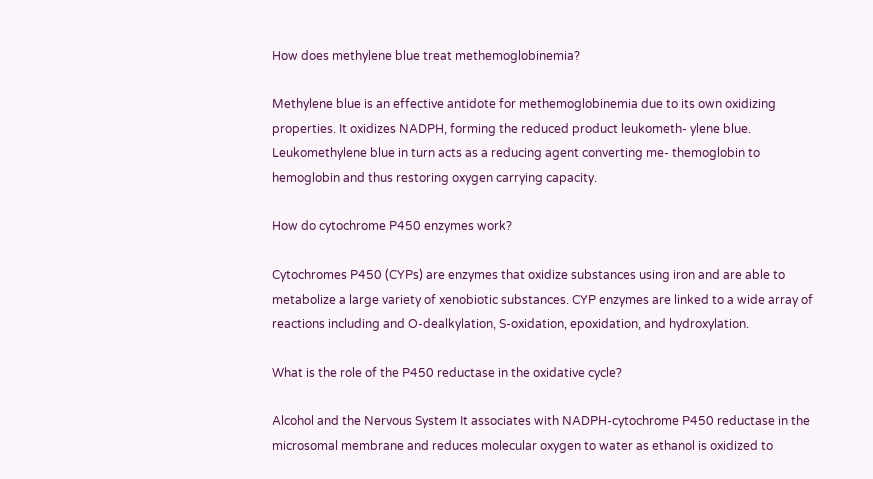How does methylene blue treat methemoglobinemia?

Methylene blue is an effective antidote for methemoglobinemia due to its own oxidizing properties. It oxidizes NADPH, forming the reduced product leukometh- ylene blue. Leukomethylene blue in turn acts as a reducing agent converting me- themoglobin to hemoglobin and thus restoring oxygen carrying capacity.

How do cytochrome P450 enzymes work?

Cytochromes P450 (CYPs) are enzymes that oxidize substances using iron and are able to metabolize a large variety of xenobiotic substances. CYP enzymes are linked to a wide array of reactions including and O-dealkylation, S-oxidation, epoxidation, and hydroxylation.

What is the role of the P450 reductase in the oxidative cycle?

Alcohol and the Nervous System It associates with NADPH-cytochrome P450 reductase in the microsomal membrane and reduces molecular oxygen to water as ethanol is oxidized to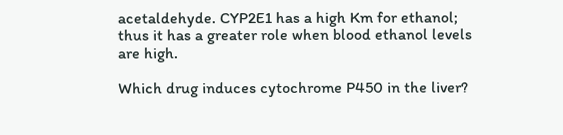acetaldehyde. CYP2E1 has a high Km for ethanol; thus it has a greater role when blood ethanol levels are high.

Which drug induces cytochrome P450 in the liver?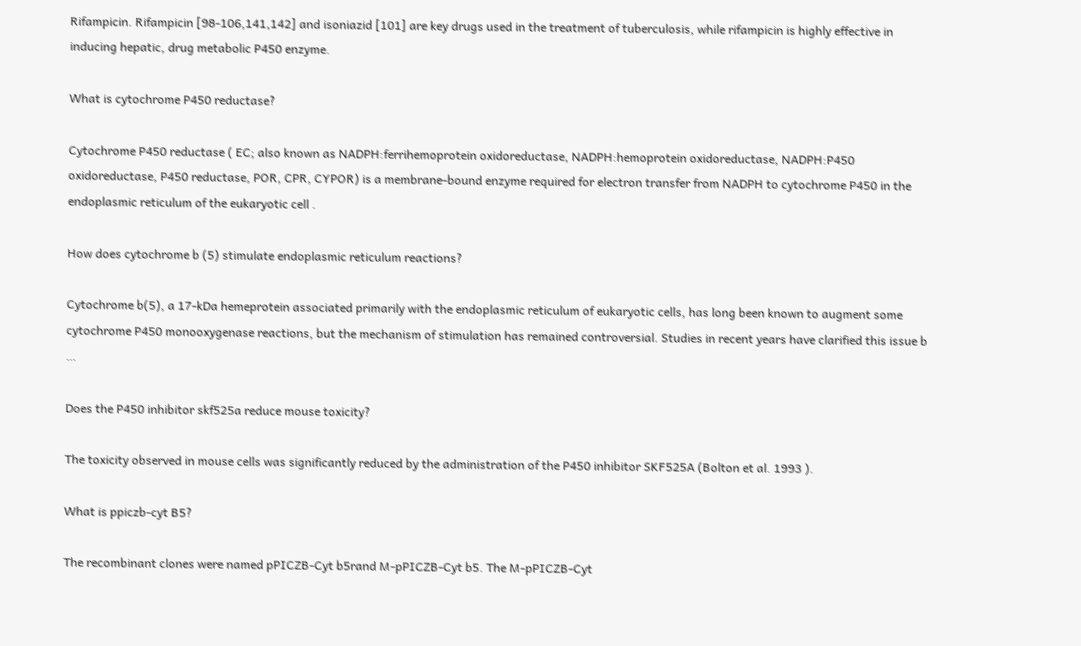Rifampicin. Rifampicin [98-106,141,142] and isoniazid [101] are key drugs used in the treatment of tuberculosis, while rifampicin is highly effective in inducing hepatic, drug metabolic P450 enzyme.

What is cytochrome P450 reductase?

Cytochrome P450 reductase ( EC; also known as NADPH:ferrihemoprotein oxidoreductase, NADPH:hemoprotein oxidoreductase, NADPH:P450 oxidoreductase, P450 reductase, POR, CPR, CYPOR) is a membrane-bound enzyme required for electron transfer from NADPH to cytochrome P450 in the endoplasmic reticulum of the eukaryotic cell .

How does cytochrome b (5) stimulate endoplasmic reticulum reactions?

Cytochrome b(5), a 17-kDa hemeprotein associated primarily with the endoplasmic reticulum of eukaryotic cells, has long been known to augment some cytochrome P450 monooxygenase reactions, but the mechanism of stimulation has remained controversial. Studies in recent years have clarified this issue b …

Does the P450 inhibitor skf525a reduce mouse toxicity?

The toxicity observed in mouse cells was significantly reduced by the administration of the P450 inhibitor SKF525A (Bolton et al. 1993 ).

What is ppiczb-cyt B5?

The recombinant clones were named pPICZB-Cyt b5rand M-pPICZB-Cyt b5. The M-pPICZB-Cyt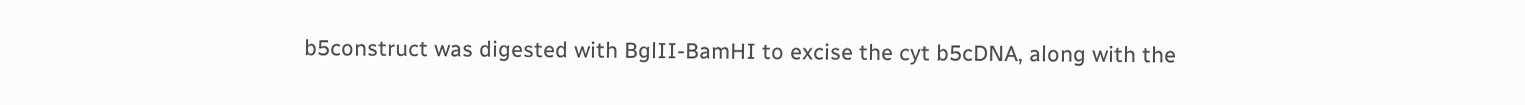b5construct was digested with BglII-BamHI to excise the cyt b5cDNA, along with the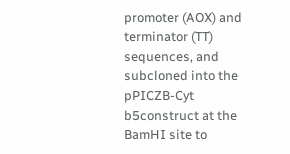promoter (AOX) and terminator (TT) sequences, and subcloned into the pPICZB-Cyt b5construct at the BamHI site to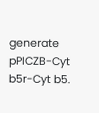generate pPICZB-Cyt b5r-Cyt b5.